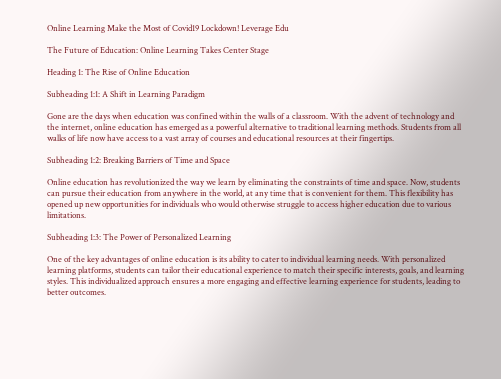Online Learning Make the Most of Covid19 Lockdown! Leverage Edu

The Future of Education: Online Learning Takes Center Stage

Heading 1: The Rise of Online Education

Subheading 1:1: A Shift in Learning Paradigm

Gone are the days when education was confined within the walls of a classroom. With the advent of technology and the internet, online education has emerged as a powerful alternative to traditional learning methods. Students from all walks of life now have access to a vast array of courses and educational resources at their fingertips.

Subheading 1:2: Breaking Barriers of Time and Space

Online education has revolutionized the way we learn by eliminating the constraints of time and space. Now, students can pursue their education from anywhere in the world, at any time that is convenient for them. This flexibility has opened up new opportunities for individuals who would otherwise struggle to access higher education due to various limitations.

Subheading 1:3: The Power of Personalized Learning

One of the key advantages of online education is its ability to cater to individual learning needs. With personalized learning platforms, students can tailor their educational experience to match their specific interests, goals, and learning styles. This individualized approach ensures a more engaging and effective learning experience for students, leading to better outcomes.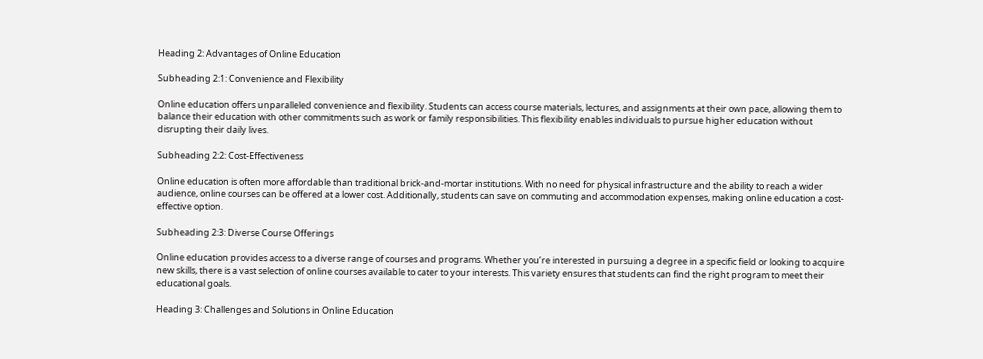Heading 2: Advantages of Online Education

Subheading 2:1: Convenience and Flexibility

Online education offers unparalleled convenience and flexibility. Students can access course materials, lectures, and assignments at their own pace, allowing them to balance their education with other commitments such as work or family responsibilities. This flexibility enables individuals to pursue higher education without disrupting their daily lives.

Subheading 2:2: Cost-Effectiveness

Online education is often more affordable than traditional brick-and-mortar institutions. With no need for physical infrastructure and the ability to reach a wider audience, online courses can be offered at a lower cost. Additionally, students can save on commuting and accommodation expenses, making online education a cost-effective option.

Subheading 2:3: Diverse Course Offerings

Online education provides access to a diverse range of courses and programs. Whether you’re interested in pursuing a degree in a specific field or looking to acquire new skills, there is a vast selection of online courses available to cater to your interests. This variety ensures that students can find the right program to meet their educational goals.

Heading 3: Challenges and Solutions in Online Education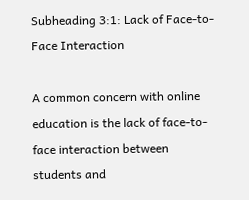Subheading 3:1: Lack of Face-to-Face Interaction

A common concern with online education is the lack of face-to-face interaction between students and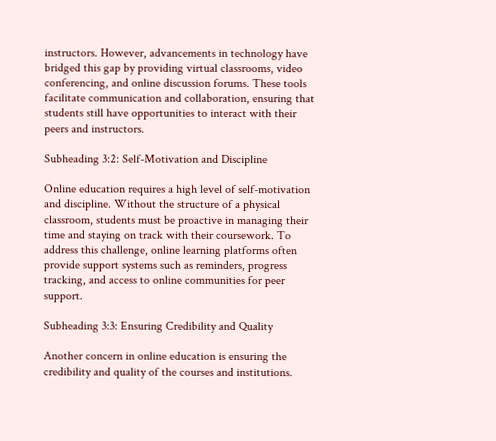instructors. However, advancements in technology have bridged this gap by providing virtual classrooms, video conferencing, and online discussion forums. These tools facilitate communication and collaboration, ensuring that students still have opportunities to interact with their peers and instructors.

Subheading 3:2: Self-Motivation and Discipline

Online education requires a high level of self-motivation and discipline. Without the structure of a physical classroom, students must be proactive in managing their time and staying on track with their coursework. To address this challenge, online learning platforms often provide support systems such as reminders, progress tracking, and access to online communities for peer support.

Subheading 3:3: Ensuring Credibility and Quality

Another concern in online education is ensuring the credibility and quality of the courses and institutions.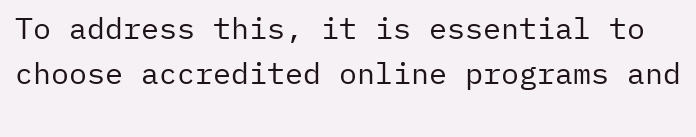To address this, it is essential to choose accredited online programs and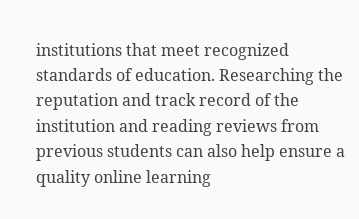institutions that meet recognized standards of education. Researching the reputation and track record of the institution and reading reviews from previous students can also help ensure a quality online learning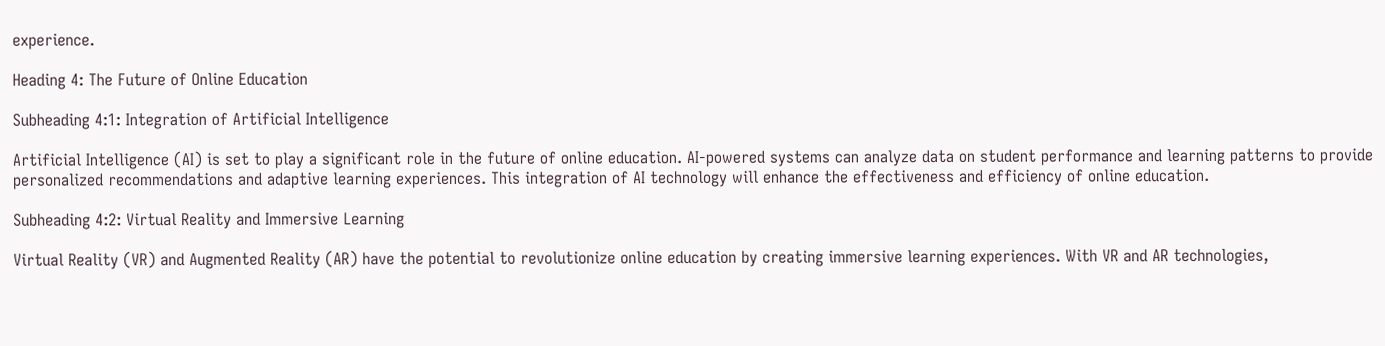experience.

Heading 4: The Future of Online Education

Subheading 4:1: Integration of Artificial Intelligence

Artificial Intelligence (AI) is set to play a significant role in the future of online education. AI-powered systems can analyze data on student performance and learning patterns to provide personalized recommendations and adaptive learning experiences. This integration of AI technology will enhance the effectiveness and efficiency of online education.

Subheading 4:2: Virtual Reality and Immersive Learning

Virtual Reality (VR) and Augmented Reality (AR) have the potential to revolutionize online education by creating immersive learning experiences. With VR and AR technologies,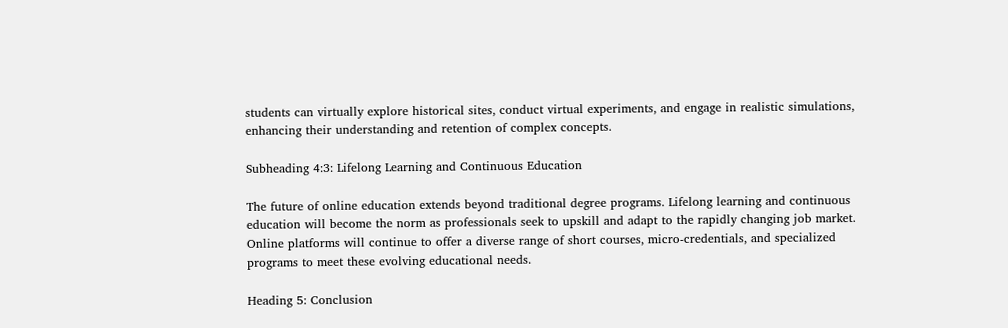students can virtually explore historical sites, conduct virtual experiments, and engage in realistic simulations, enhancing their understanding and retention of complex concepts.

Subheading 4:3: Lifelong Learning and Continuous Education

The future of online education extends beyond traditional degree programs. Lifelong learning and continuous education will become the norm as professionals seek to upskill and adapt to the rapidly changing job market. Online platforms will continue to offer a diverse range of short courses, micro-credentials, and specialized programs to meet these evolving educational needs.

Heading 5: Conclusion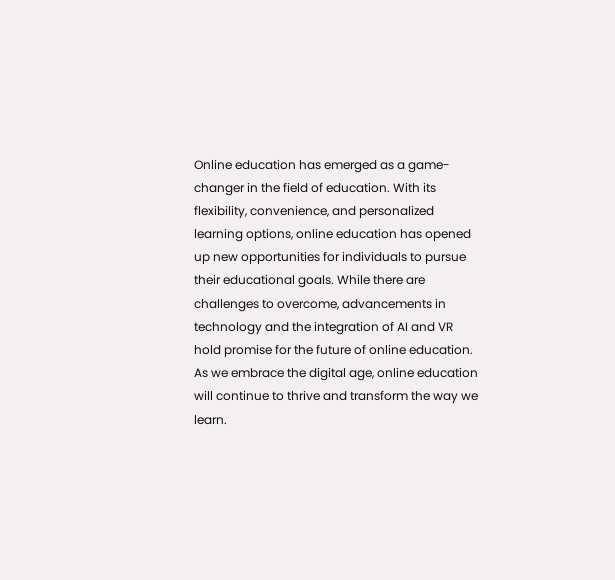Online education has emerged as a game-changer in the field of education. With its flexibility, convenience, and personalized learning options, online education has opened up new opportunities for individuals to pursue their educational goals. While there are challenges to overcome, advancements in technology and the integration of AI and VR hold promise for the future of online education. As we embrace the digital age, online education will continue to thrive and transform the way we learn.